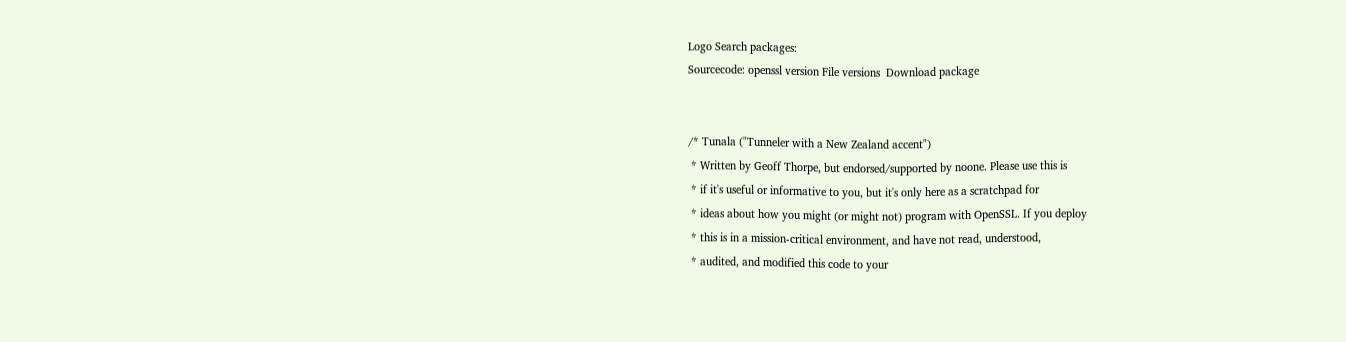Logo Search packages:
Sourcecode: openssl version File versions  Download package


/* Tunala ("Tunneler with a New Zealand accent")
 * Written by Geoff Thorpe, but endorsed/supported by noone. Please use this is
 * if it's useful or informative to you, but it's only here as a scratchpad for
 * ideas about how you might (or might not) program with OpenSSL. If you deploy
 * this is in a mission-critical environment, and have not read, understood,
 * audited, and modified this code to your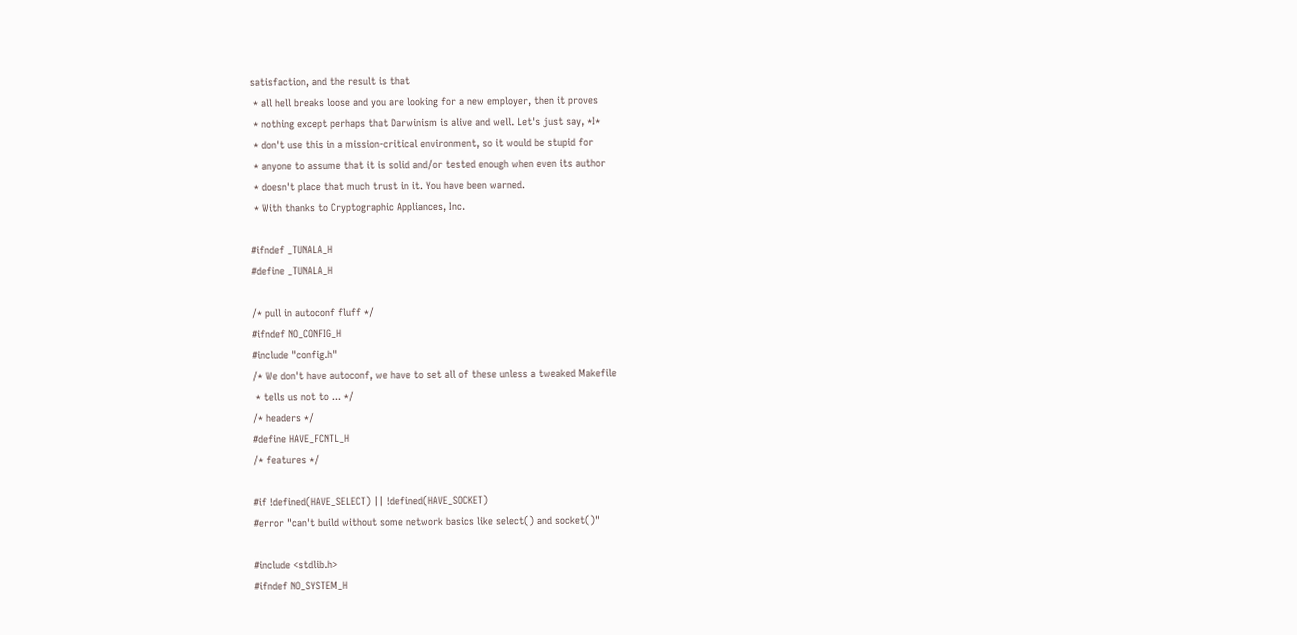satisfaction, and the result is that
 * all hell breaks loose and you are looking for a new employer, then it proves
 * nothing except perhaps that Darwinism is alive and well. Let's just say, *I*
 * don't use this in a mission-critical environment, so it would be stupid for
 * anyone to assume that it is solid and/or tested enough when even its author
 * doesn't place that much trust in it. You have been warned.
 * With thanks to Cryptographic Appliances, Inc.

#ifndef _TUNALA_H
#define _TUNALA_H

/* pull in autoconf fluff */
#ifndef NO_CONFIG_H
#include "config.h"
/* We don't have autoconf, we have to set all of these unless a tweaked Makefile
 * tells us not to ... */
/* headers */
#define HAVE_FCNTL_H
/* features */

#if !defined(HAVE_SELECT) || !defined(HAVE_SOCKET)
#error "can't build without some network basics like select() and socket()"

#include <stdlib.h>
#ifndef NO_SYSTEM_H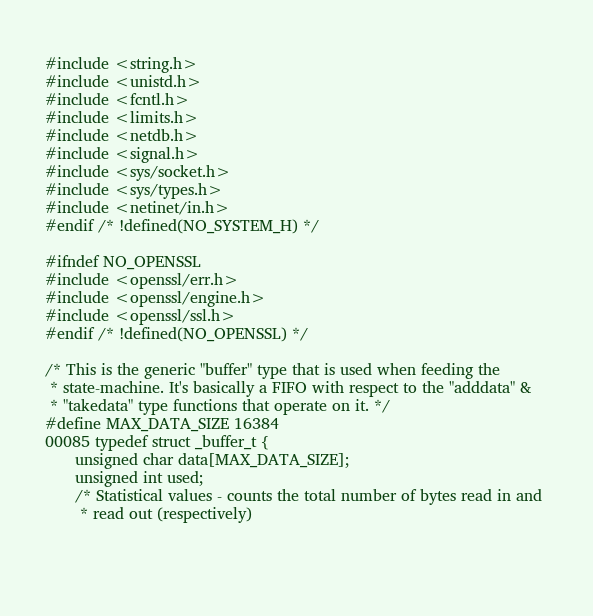#include <string.h>
#include <unistd.h>
#include <fcntl.h>
#include <limits.h>
#include <netdb.h>
#include <signal.h>
#include <sys/socket.h>
#include <sys/types.h>
#include <netinet/in.h>
#endif /* !defined(NO_SYSTEM_H) */

#ifndef NO_OPENSSL
#include <openssl/err.h>
#include <openssl/engine.h>
#include <openssl/ssl.h>
#endif /* !defined(NO_OPENSSL) */

/* This is the generic "buffer" type that is used when feeding the
 * state-machine. It's basically a FIFO with respect to the "adddata" &
 * "takedata" type functions that operate on it. */
#define MAX_DATA_SIZE 16384
00085 typedef struct _buffer_t {
      unsigned char data[MAX_DATA_SIZE];
      unsigned int used;
      /* Statistical values - counts the total number of bytes read in and
       * read out (respectively)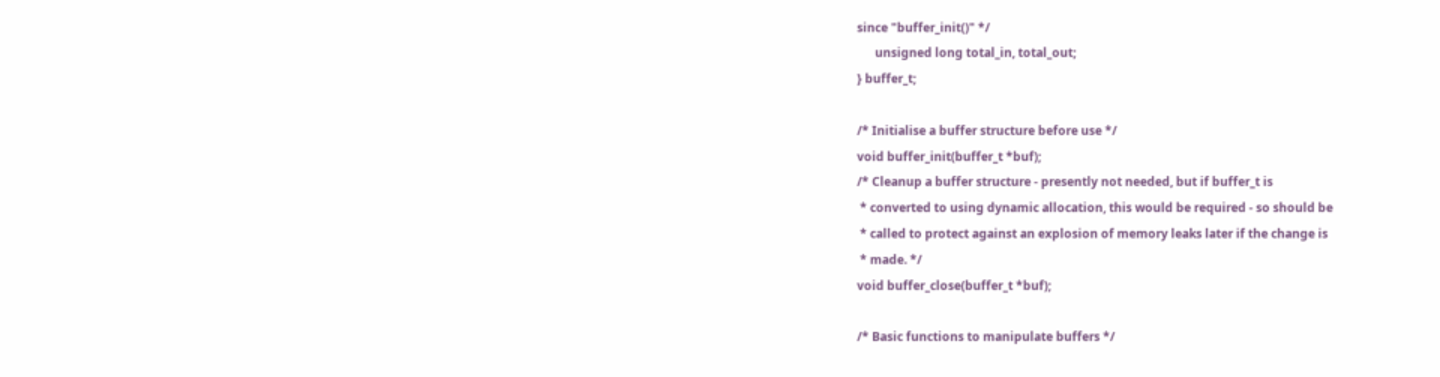since "buffer_init()" */
      unsigned long total_in, total_out;
} buffer_t;

/* Initialise a buffer structure before use */
void buffer_init(buffer_t *buf);
/* Cleanup a buffer structure - presently not needed, but if buffer_t is
 * converted to using dynamic allocation, this would be required - so should be
 * called to protect against an explosion of memory leaks later if the change is
 * made. */
void buffer_close(buffer_t *buf);

/* Basic functions to manipulate buffers */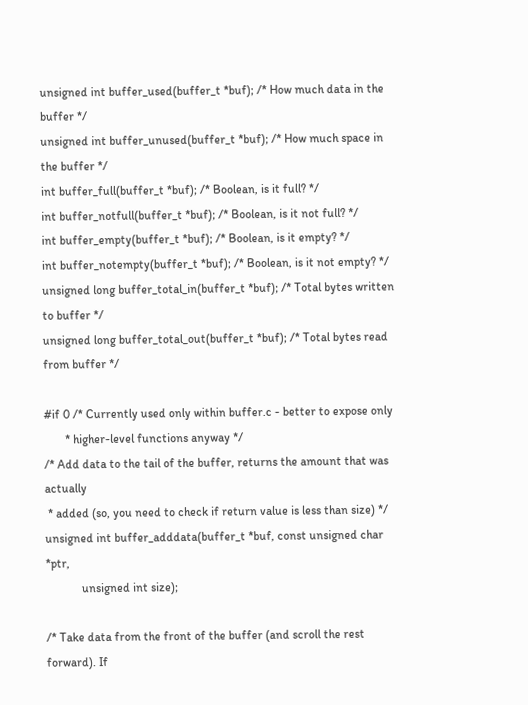unsigned int buffer_used(buffer_t *buf); /* How much data in the buffer */
unsigned int buffer_unused(buffer_t *buf); /* How much space in the buffer */
int buffer_full(buffer_t *buf); /* Boolean, is it full? */
int buffer_notfull(buffer_t *buf); /* Boolean, is it not full? */
int buffer_empty(buffer_t *buf); /* Boolean, is it empty? */
int buffer_notempty(buffer_t *buf); /* Boolean, is it not empty? */
unsigned long buffer_total_in(buffer_t *buf); /* Total bytes written to buffer */
unsigned long buffer_total_out(buffer_t *buf); /* Total bytes read from buffer */

#if 0 /* Currently used only within buffer.c - better to expose only
       * higher-level functions anyway */
/* Add data to the tail of the buffer, returns the amount that was actually
 * added (so, you need to check if return value is less than size) */
unsigned int buffer_adddata(buffer_t *buf, const unsigned char *ptr,
            unsigned int size);

/* Take data from the front of the buffer (and scroll the rest forward). If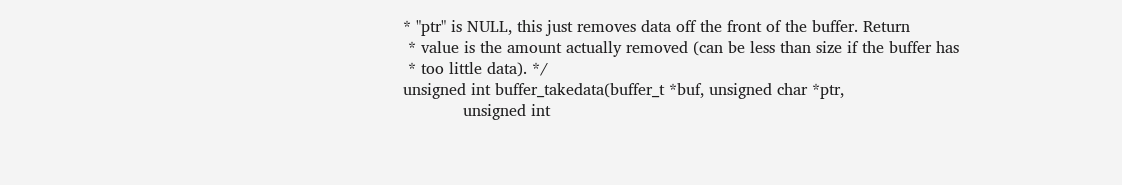* "ptr" is NULL, this just removes data off the front of the buffer. Return
 * value is the amount actually removed (can be less than size if the buffer has
 * too little data). */
unsigned int buffer_takedata(buffer_t *buf, unsigned char *ptr,
            unsigned int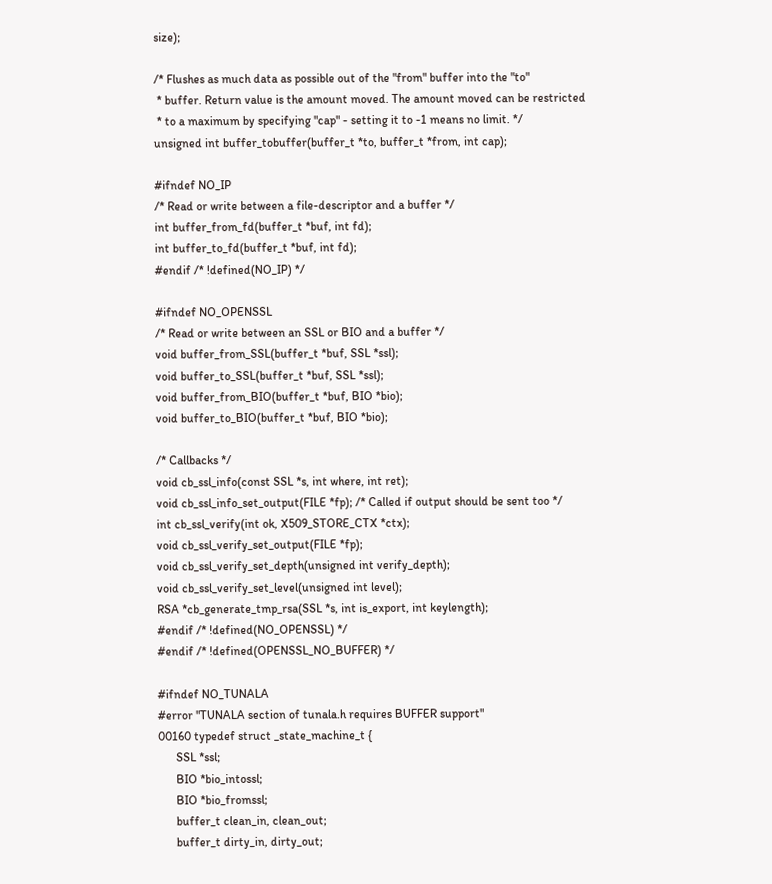size);

/* Flushes as much data as possible out of the "from" buffer into the "to"
 * buffer. Return value is the amount moved. The amount moved can be restricted
 * to a maximum by specifying "cap" - setting it to -1 means no limit. */
unsigned int buffer_tobuffer(buffer_t *to, buffer_t *from, int cap);

#ifndef NO_IP
/* Read or write between a file-descriptor and a buffer */
int buffer_from_fd(buffer_t *buf, int fd);
int buffer_to_fd(buffer_t *buf, int fd);
#endif /* !defined(NO_IP) */

#ifndef NO_OPENSSL
/* Read or write between an SSL or BIO and a buffer */
void buffer_from_SSL(buffer_t *buf, SSL *ssl);
void buffer_to_SSL(buffer_t *buf, SSL *ssl);
void buffer_from_BIO(buffer_t *buf, BIO *bio);
void buffer_to_BIO(buffer_t *buf, BIO *bio);

/* Callbacks */
void cb_ssl_info(const SSL *s, int where, int ret);
void cb_ssl_info_set_output(FILE *fp); /* Called if output should be sent too */
int cb_ssl_verify(int ok, X509_STORE_CTX *ctx);
void cb_ssl_verify_set_output(FILE *fp);
void cb_ssl_verify_set_depth(unsigned int verify_depth);
void cb_ssl_verify_set_level(unsigned int level);
RSA *cb_generate_tmp_rsa(SSL *s, int is_export, int keylength);
#endif /* !defined(NO_OPENSSL) */
#endif /* !defined(OPENSSL_NO_BUFFER) */

#ifndef NO_TUNALA
#error "TUNALA section of tunala.h requires BUFFER support"
00160 typedef struct _state_machine_t {
      SSL *ssl;
      BIO *bio_intossl;
      BIO *bio_fromssl;
      buffer_t clean_in, clean_out;
      buffer_t dirty_in, dirty_out;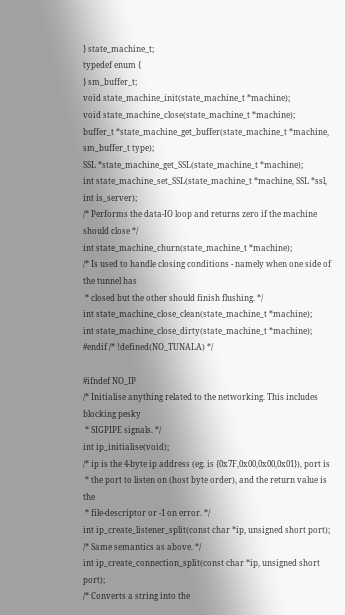} state_machine_t;
typedef enum {
} sm_buffer_t;
void state_machine_init(state_machine_t *machine);
void state_machine_close(state_machine_t *machine);
buffer_t *state_machine_get_buffer(state_machine_t *machine, sm_buffer_t type);
SSL *state_machine_get_SSL(state_machine_t *machine);
int state_machine_set_SSL(state_machine_t *machine, SSL *ssl, int is_server);
/* Performs the data-IO loop and returns zero if the machine should close */
int state_machine_churn(state_machine_t *machine);
/* Is used to handle closing conditions - namely when one side of the tunnel has
 * closed but the other should finish flushing. */
int state_machine_close_clean(state_machine_t *machine);
int state_machine_close_dirty(state_machine_t *machine);
#endif /* !defined(NO_TUNALA) */

#ifndef NO_IP
/* Initialise anything related to the networking. This includes blocking pesky
 * SIGPIPE signals. */
int ip_initialise(void);
/* ip is the 4-byte ip address (eg. is {0x7F,0x00,0x00,0x01}), port is
 * the port to listen on (host byte order), and the return value is the
 * file-descriptor or -1 on error. */
int ip_create_listener_split(const char *ip, unsigned short port);
/* Same semantics as above. */
int ip_create_connection_split(const char *ip, unsigned short port);
/* Converts a string into the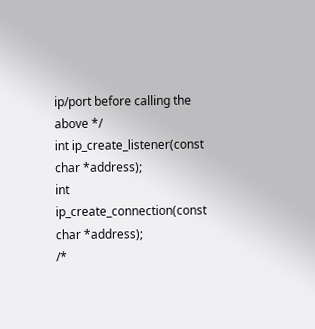ip/port before calling the above */
int ip_create_listener(const char *address);
int ip_create_connection(const char *address);
/*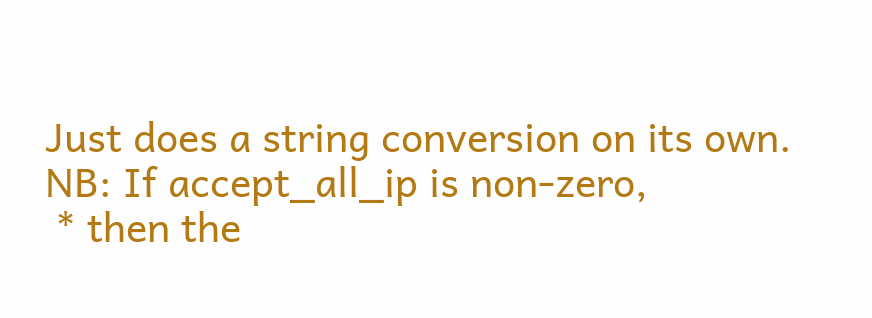Just does a string conversion on its own. NB: If accept_all_ip is non-zero,
 * then the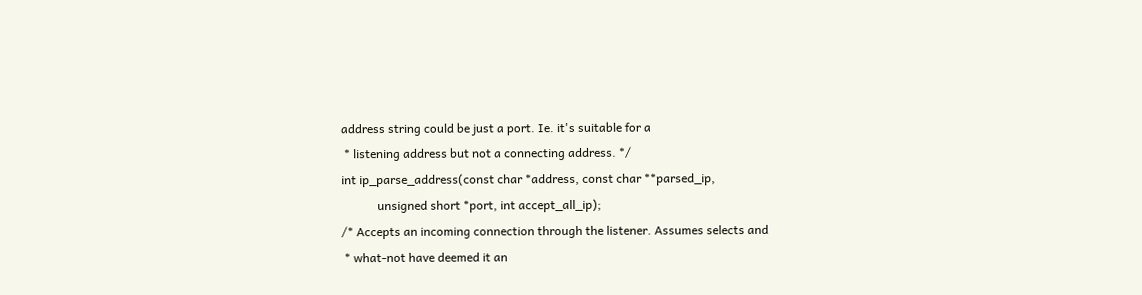address string could be just a port. Ie. it's suitable for a
 * listening address but not a connecting address. */
int ip_parse_address(const char *address, const char **parsed_ip,
            unsigned short *port, int accept_all_ip);
/* Accepts an incoming connection through the listener. Assumes selects and
 * what-not have deemed it an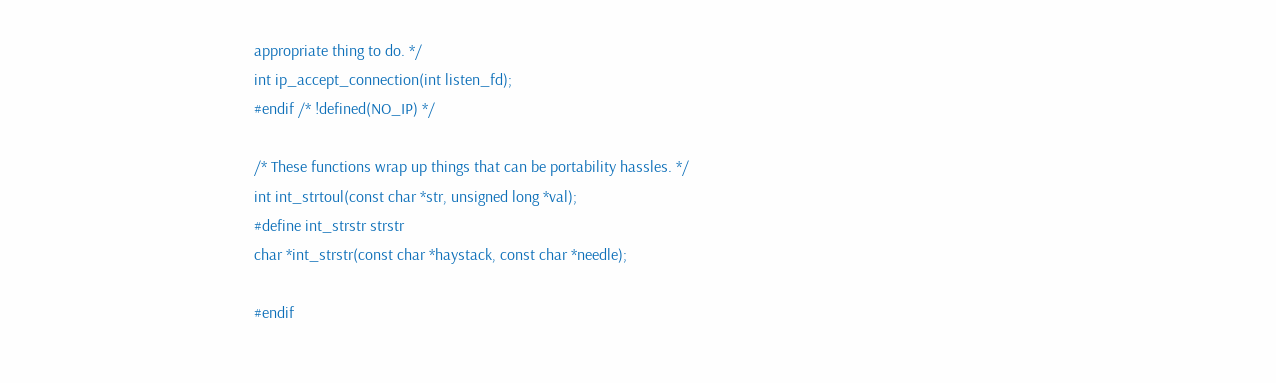appropriate thing to do. */
int ip_accept_connection(int listen_fd);
#endif /* !defined(NO_IP) */

/* These functions wrap up things that can be portability hassles. */
int int_strtoul(const char *str, unsigned long *val);
#define int_strstr strstr
char *int_strstr(const char *haystack, const char *needle);

#endif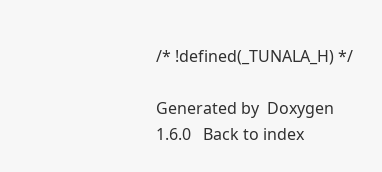/* !defined(_TUNALA_H) */

Generated by  Doxygen 1.6.0   Back to index